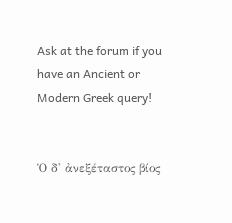Ask at the forum if you have an Ancient or Modern Greek query!


Ὁ δ' ἀνεξέταστος βίος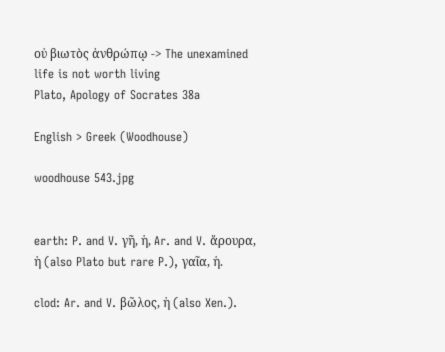οὐ βιωτὸς ἀνθρώπῳ -> The unexamined life is not worth living
Plato, Apology of Socrates 38a

English > Greek (Woodhouse)

woodhouse 543.jpg


earth: P. and V. γῆ, ἡ, Ar. and V. ἄρουρα, ἡ (also Plato but rare P.), γαῖα, ἡ.

clod: Ar. and V. βῶλος, ἡ (also Xen.).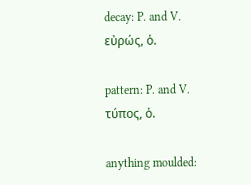decay: P. and V. εὐρώς, ὁ.

pattern: P. and V. τύπος, ὁ.

anything moulded: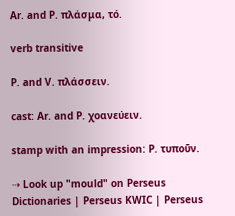Ar. and P. πλάσμα, τό.

verb transitive

P. and V. πλάσσειν.

cast: Ar. and P. χοανεύειν.

stamp with an impression: P. τυποῦν.

⇢ Look up "mould" on Perseus Dictionaries | Perseus KWIC | Perseus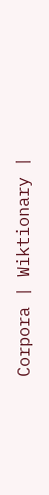Corpora | Wiktionary |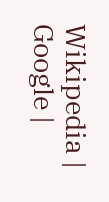Wikipedia | Google |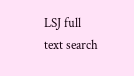LSJ full text search